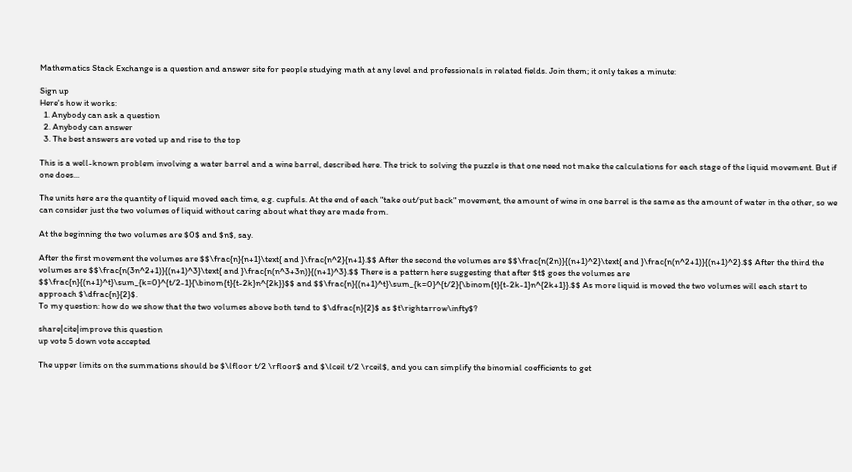Mathematics Stack Exchange is a question and answer site for people studying math at any level and professionals in related fields. Join them; it only takes a minute:

Sign up
Here's how it works:
  1. Anybody can ask a question
  2. Anybody can answer
  3. The best answers are voted up and rise to the top

This is a well-known problem involving a water barrel and a wine barrel, described here. The trick to solving the puzzle is that one need not make the calculations for each stage of the liquid movement. But if one does...

The units here are the quantity of liquid moved each time, e.g. cupfuls. At the end of each "take out/put back" movement, the amount of wine in one barrel is the same as the amount of water in the other, so we can consider just the two volumes of liquid without caring about what they are made from.

At the beginning the two volumes are $0$ and $n$, say.

After the first movement the volumes are $$\frac{n}{n+1}\text{ and }\frac{n^2}{n+1}.$$ After the second the volumes are $$\frac{n(2n)}{(n+1)^2}\text{ and }\frac{n(n^2+1)}{(n+1)^2}.$$ After the third the volumes are $$\frac{n(3n^2+1)}{(n+1)^3}\text{ and }\frac{n(n^3+3n)}{(n+1)^3}.$$ There is a pattern here suggesting that after $t$ goes the volumes are
$$\frac{n}{(n+1)^t}\sum_{k=0}^{t/2-1}{\binom{t}{t-2k}n^{2k}}$$ and $$\frac{n}{(n+1)^t}\sum_{k=0}^{t/2}{\binom{t}{t-2k-1}n^{2k+1}}.$$ As more liquid is moved the two volumes will each start to approach $\dfrac{n}{2}$.
To my question: how do we show that the two volumes above both tend to $\dfrac{n}{2}$ as $t\rightarrow\infty$?

share|cite|improve this question
up vote 5 down vote accepted

The upper limits on the summations should be $\lfloor t/2 \rfloor$ and $\lceil t/2 \rceil$, and you can simplify the binomial coefficients to get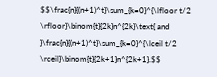$$\frac{n}{(n+1)^t}\sum_{k=0}^{\lfloor t/2 \rfloor}\binom{t}{2k}n^{2k}\text{ and }\frac{n}{(n+1)^t}\sum_{k=0}^{\lceil t/2 \rceil}\binom{t}{2k+1}n^{2k+1}.$$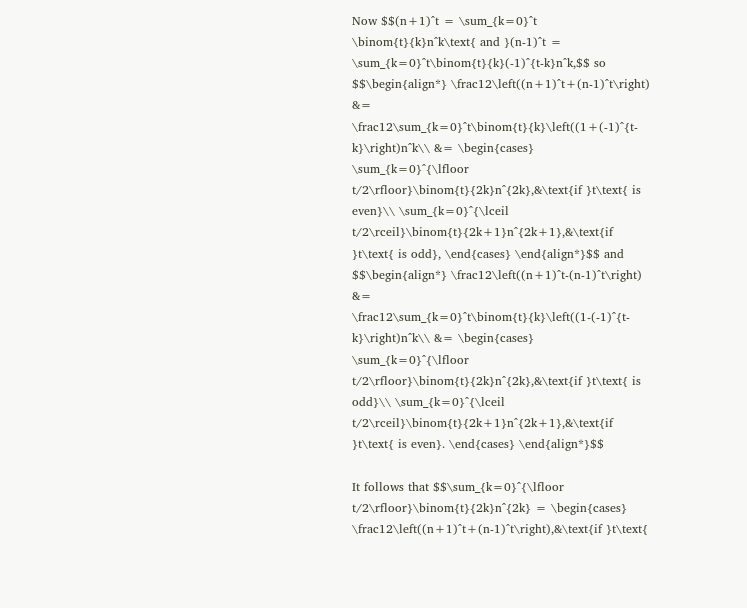Now $$(n+1)^t = \sum_{k=0}^t \binom{t}{k}n^k\text{ and }(n-1)^t = \sum_{k=0}^t\binom{t}{k}(-1)^{t-k}n^k,$$ so $$\begin{align*} \frac12\left((n+1)^t+(n-1)^t\right) &= \frac12\sum_{k=0}^t\binom{t}{k}\left((1+(-1)^{t-k}\right)n^k\\ &= \begin{cases} \sum_{k=0}^{\lfloor t/2\rfloor}\binom{t}{2k}n^{2k},&\text{if }t\text{ is even}\\ \sum_{k=0}^{\lceil t/2\rceil}\binom{t}{2k+1}n^{2k+1},&\text{if }t\text{ is odd}, \end{cases} \end{align*}$$ and $$\begin{align*} \frac12\left((n+1)^t-(n-1)^t\right) &= \frac12\sum_{k=0}^t\binom{t}{k}\left((1-(-1)^{t-k}\right)n^k\\ &= \begin{cases} \sum_{k=0}^{\lfloor t/2\rfloor}\binom{t}{2k}n^{2k},&\text{if }t\text{ is odd}\\ \sum_{k=0}^{\lceil t/2\rceil}\binom{t}{2k+1}n^{2k+1},&\text{if }t\text{ is even}. \end{cases} \end{align*}$$

It follows that $$\sum_{k=0}^{\lfloor t/2\rfloor}\binom{t}{2k}n^{2k} = \begin{cases} \frac12\left((n+1)^t+(n-1)^t\right),&\text{if }t\text{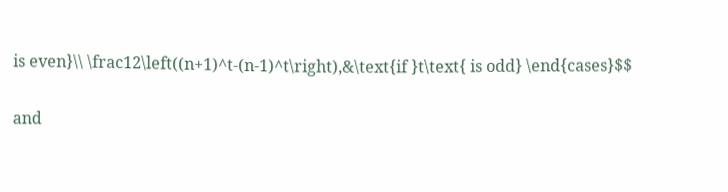is even}\\ \frac12\left((n+1)^t-(n-1)^t\right),&\text{if }t\text{ is odd} \end{cases}$$

and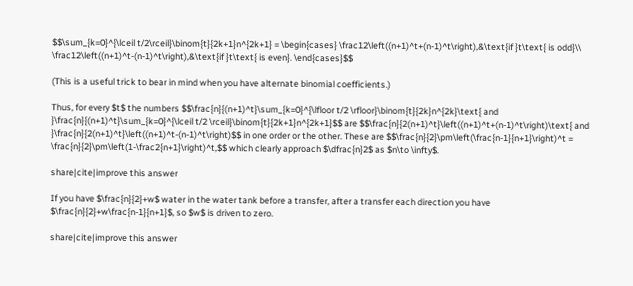$$\sum_{k=0}^{\lceil t/2\rceil}\binom{t}{2k+1}n^{2k+1} = \begin{cases} \frac12\left((n+1)^t+(n-1)^t\right),&\text{if }t\text{ is odd}\\ \frac12\left((n+1)^t-(n-1)^t\right),&\text{if }t\text{ is even}. \end{cases}$$

(This is a useful trick to bear in mind when you have alternate binomial coefficients.)

Thus, for every $t$ the numbers $$\frac{n}{(n+1)^t}\sum_{k=0}^{\lfloor t/2 \rfloor}\binom{t}{2k}n^{2k}\text{ and }\frac{n}{(n+1)^t}\sum_{k=0}^{\lceil t/2 \rceil}\binom{t}{2k+1}n^{2k+1}$$ are $$\frac{n}{2(n+1)^t}\left((n+1)^t+(n-1)^t\right)\text{ and }\frac{n}{2(n+1)^t}\left((n+1)^t-(n-1)^t\right)$$ in one order or the other. These are $$\frac{n}{2}\pm\left(\frac{n-1}{n+1}\right)^t = \frac{n}{2}\pm\left(1-\frac2{n+1}\right)^t,$$ which clearly approach $\dfrac{n}2$ as $n\to \infty$.

share|cite|improve this answer

If you have $\frac{n}{2}+w$ water in the water tank before a transfer, after a transfer each direction you have $\frac{n}{2}+w\frac{n-1}{n+1}$, so $w$ is driven to zero.

share|cite|improve this answer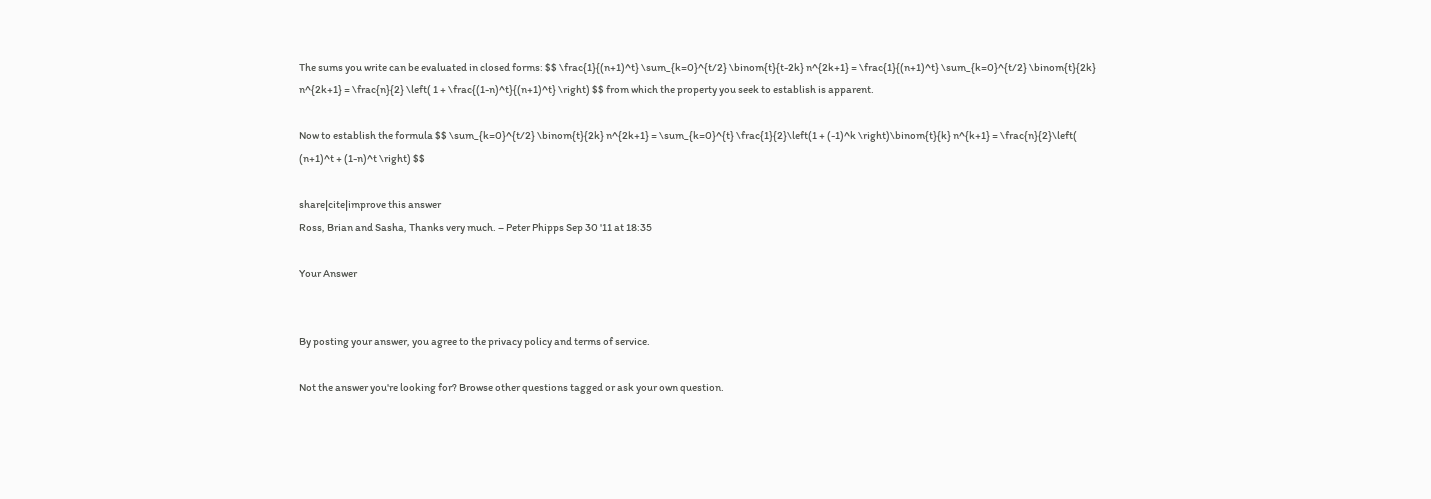The sums you write can be evaluated in closed forms: $$ \frac{1}{(n+1)^t} \sum_{k=0}^{t/2} \binom{t}{t-2k} n^{2k+1} = \frac{1}{(n+1)^t} \sum_{k=0}^{t/2} \binom{t}{2k} n^{2k+1} = \frac{n}{2} \left( 1 + \frac{(1-n)^t}{(n+1)^t} \right) $$ from which the property you seek to establish is apparent.

Now to establish the formula $$ \sum_{k=0}^{t/2} \binom{t}{2k} n^{2k+1} = \sum_{k=0}^{t} \frac{1}{2}\left(1 + (-1)^k \right)\binom{t}{k} n^{k+1} = \frac{n}{2}\left( (n+1)^t + (1-n)^t \right) $$

share|cite|improve this answer
Ross, Brian and Sasha, Thanks very much. – Peter Phipps Sep 30 '11 at 18:35

Your Answer


By posting your answer, you agree to the privacy policy and terms of service.

Not the answer you're looking for? Browse other questions tagged or ask your own question.